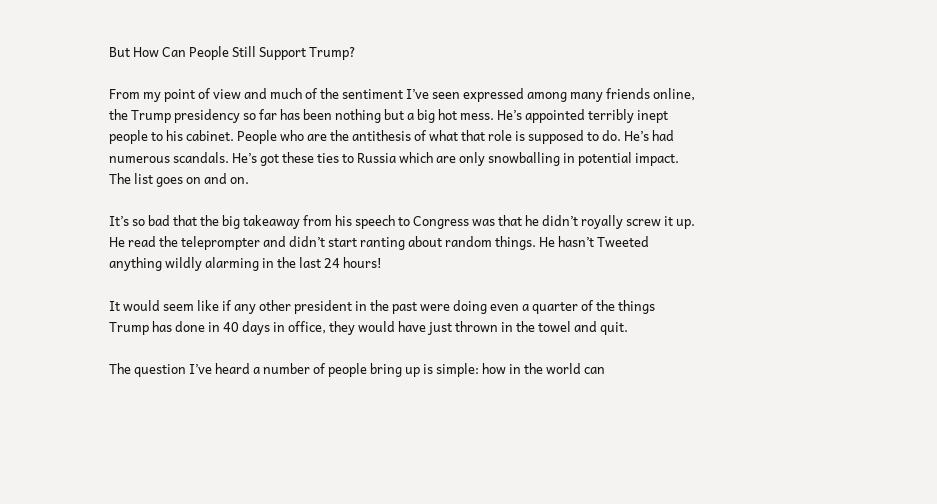But How Can People Still Support Trump?

From my point of view and much of the sentiment I’ve seen expressed among many friends online, the Trump presidency so far has been nothing but a big hot mess. He’s appointed terribly inept people to his cabinet. People who are the antithesis of what that role is supposed to do. He’s had numerous scandals. He’s got these ties to Russia which are only snowballing in potential impact. The list goes on and on.

It’s so bad that the big takeaway from his speech to Congress was that he didn’t royally screw it up. He read the teleprompter and didn’t start ranting about random things. He hasn’t Tweeted anything wildly alarming in the last 24 hours!

It would seem like if any other president in the past were doing even a quarter of the things Trump has done in 40 days in office, they would have just thrown in the towel and quit.

The question I’ve heard a number of people bring up is simple: how in the world can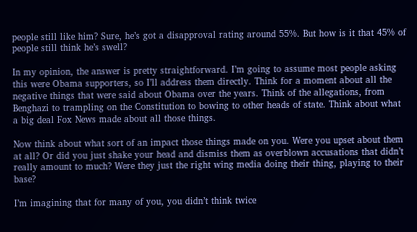people still like him? Sure, he’s got a disapproval rating around 55%. But how is it that 45% of people still think he’s swell?

In my opinion, the answer is pretty straightforward. I’m going to assume most people asking this were Obama supporters, so I’ll address them directly. Think for a moment about all the negative things that were said about Obama over the years. Think of the allegations, from Benghazi to trampling on the Constitution to bowing to other heads of state. Think about what a big deal Fox News made about all those things.

Now think about what sort of an impact those things made on you. Were you upset about them at all? Or did you just shake your head and dismiss them as overblown accusations that didn’t really amount to much? Were they just the right wing media doing their thing, playing to their base?

I’m imagining that for many of you, you didn’t think twice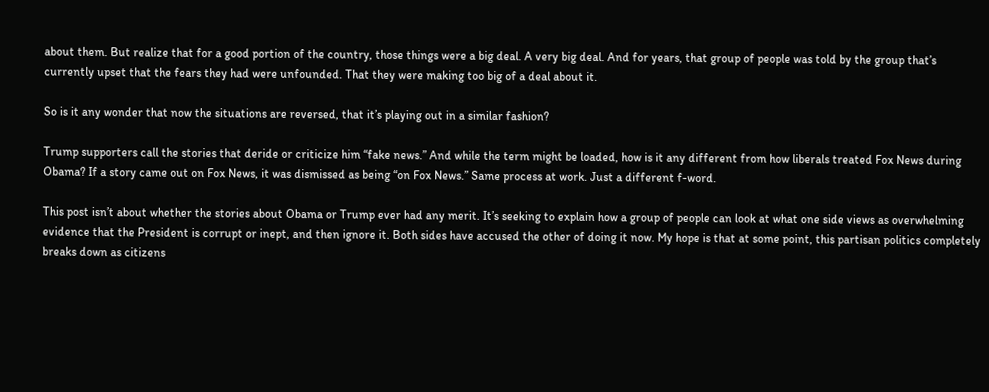about them. But realize that for a good portion of the country, those things were a big deal. A very big deal. And for years, that group of people was told by the group that’s currently upset that the fears they had were unfounded. That they were making too big of a deal about it.

So is it any wonder that now the situations are reversed, that it’s playing out in a similar fashion?

Trump supporters call the stories that deride or criticize him “fake news.” And while the term might be loaded, how is it any different from how liberals treated Fox News during Obama? If a story came out on Fox News, it was dismissed as being “on Fox News.” Same process at work. Just a different f-word.

This post isn’t about whether the stories about Obama or Trump ever had any merit. It’s seeking to explain how a group of people can look at what one side views as overwhelming evidence that the President is corrupt or inept, and then ignore it. Both sides have accused the other of doing it now. My hope is that at some point, this partisan politics completely breaks down as citizens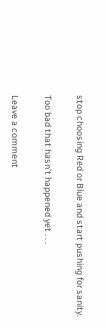stop choosing Red or Blue and start pushing for sanity.

Too bad that hasn’t happened yet . . .

Leave a comment